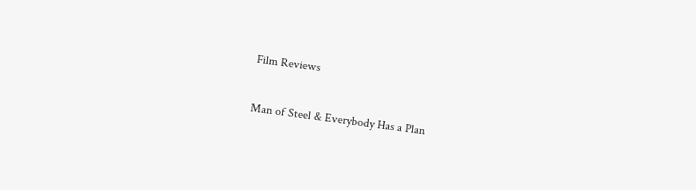Film Reviews

Man of Steel & Everybody Has a Plan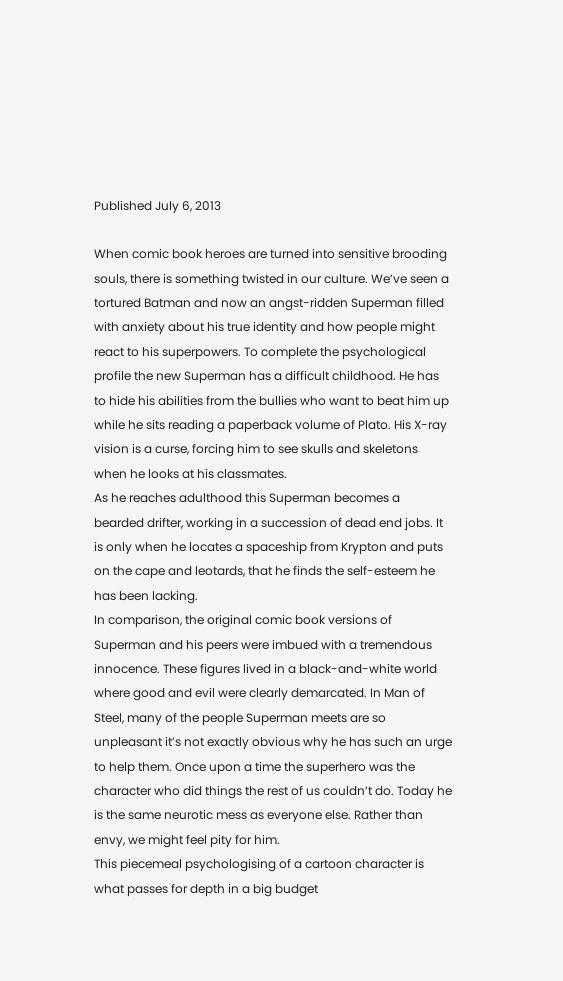Published July 6, 2013

When comic book heroes are turned into sensitive brooding souls, there is something twisted in our culture. We’ve seen a tortured Batman and now an angst-ridden Superman filled with anxiety about his true identity and how people might react to his superpowers. To complete the psychological profile the new Superman has a difficult childhood. He has to hide his abilities from the bullies who want to beat him up while he sits reading a paperback volume of Plato. His X-ray vision is a curse, forcing him to see skulls and skeletons when he looks at his classmates.
As he reaches adulthood this Superman becomes a bearded drifter, working in a succession of dead end jobs. It is only when he locates a spaceship from Krypton and puts on the cape and leotards, that he finds the self-esteem he has been lacking.
In comparison, the original comic book versions of Superman and his peers were imbued with a tremendous innocence. These figures lived in a black-and-white world where good and evil were clearly demarcated. In Man of Steel, many of the people Superman meets are so unpleasant it’s not exactly obvious why he has such an urge to help them. Once upon a time the superhero was the character who did things the rest of us couldn’t do. Today he is the same neurotic mess as everyone else. Rather than envy, we might feel pity for him.
This piecemeal psychologising of a cartoon character is what passes for depth in a big budget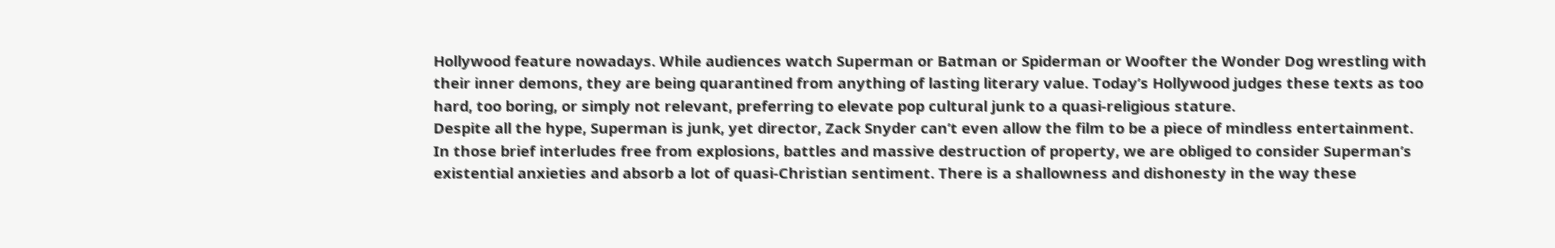Hollywood feature nowadays. While audiences watch Superman or Batman or Spiderman or Woofter the Wonder Dog wrestling with their inner demons, they are being quarantined from anything of lasting literary value. Today’s Hollywood judges these texts as too hard, too boring, or simply not relevant, preferring to elevate pop cultural junk to a quasi-religious stature.
Despite all the hype, Superman is junk, yet director, Zack Snyder can’t even allow the film to be a piece of mindless entertainment. In those brief interludes free from explosions, battles and massive destruction of property, we are obliged to consider Superman’s existential anxieties and absorb a lot of quasi-Christian sentiment. There is a shallowness and dishonesty in the way these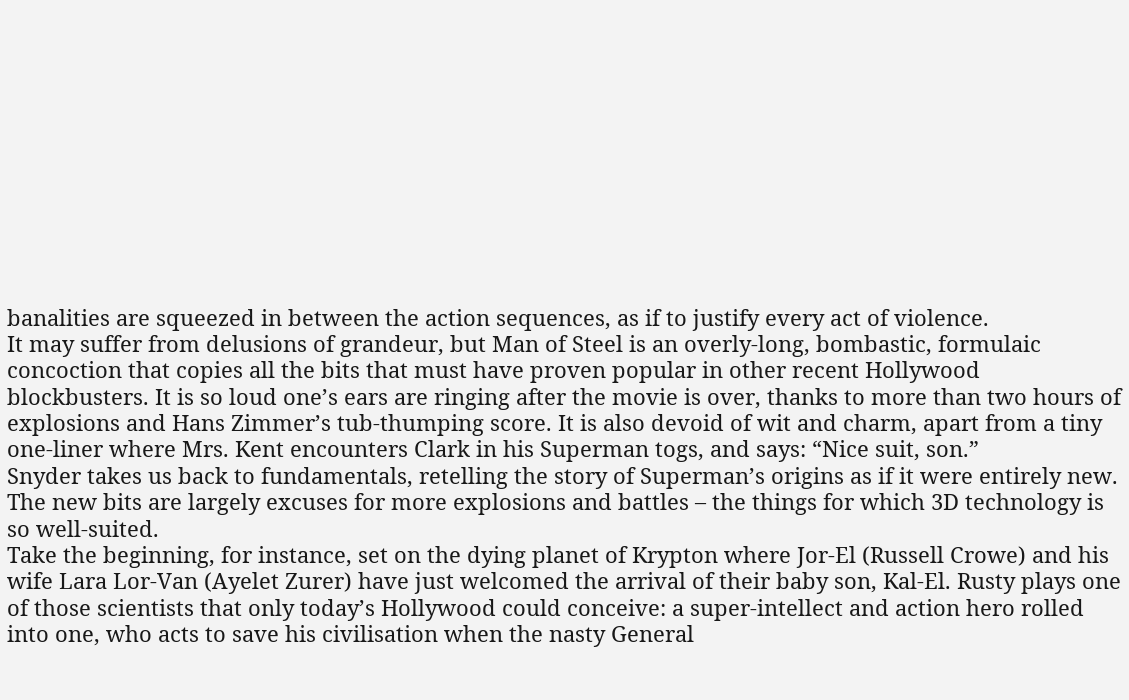banalities are squeezed in between the action sequences, as if to justify every act of violence.
It may suffer from delusions of grandeur, but Man of Steel is an overly-long, bombastic, formulaic concoction that copies all the bits that must have proven popular in other recent Hollywood blockbusters. It is so loud one’s ears are ringing after the movie is over, thanks to more than two hours of explosions and Hans Zimmer’s tub-thumping score. It is also devoid of wit and charm, apart from a tiny one-liner where Mrs. Kent encounters Clark in his Superman togs, and says: “Nice suit, son.”
Snyder takes us back to fundamentals, retelling the story of Superman’s origins as if it were entirely new. The new bits are largely excuses for more explosions and battles – the things for which 3D technology is so well-suited.
Take the beginning, for instance, set on the dying planet of Krypton where Jor-El (Russell Crowe) and his wife Lara Lor-Van (Ayelet Zurer) have just welcomed the arrival of their baby son, Kal-El. Rusty plays one of those scientists that only today’s Hollywood could conceive: a super-intellect and action hero rolled into one, who acts to save his civilisation when the nasty General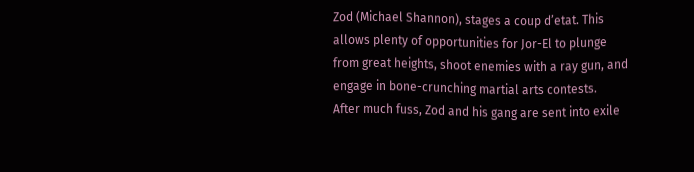Zod (Michael Shannon), stages a coup d’etat. This allows plenty of opportunities for Jor-El to plunge from great heights, shoot enemies with a ray gun, and engage in bone-crunching martial arts contests.
After much fuss, Zod and his gang are sent into exile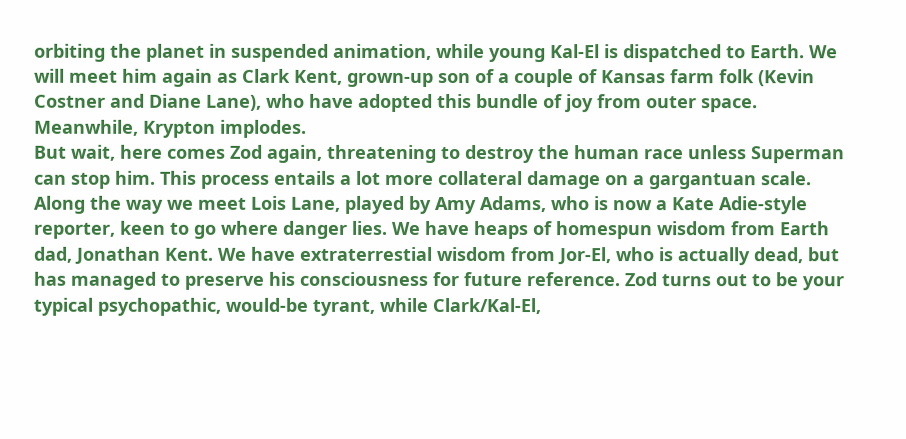orbiting the planet in suspended animation, while young Kal-El is dispatched to Earth. We will meet him again as Clark Kent, grown-up son of a couple of Kansas farm folk (Kevin Costner and Diane Lane), who have adopted this bundle of joy from outer space. Meanwhile, Krypton implodes.
But wait, here comes Zod again, threatening to destroy the human race unless Superman can stop him. This process entails a lot more collateral damage on a gargantuan scale.
Along the way we meet Lois Lane, played by Amy Adams, who is now a Kate Adie-style reporter, keen to go where danger lies. We have heaps of homespun wisdom from Earth dad, Jonathan Kent. We have extraterrestial wisdom from Jor-El, who is actually dead, but has managed to preserve his consciousness for future reference. Zod turns out to be your typical psychopathic, would-be tyrant, while Clark/Kal-El,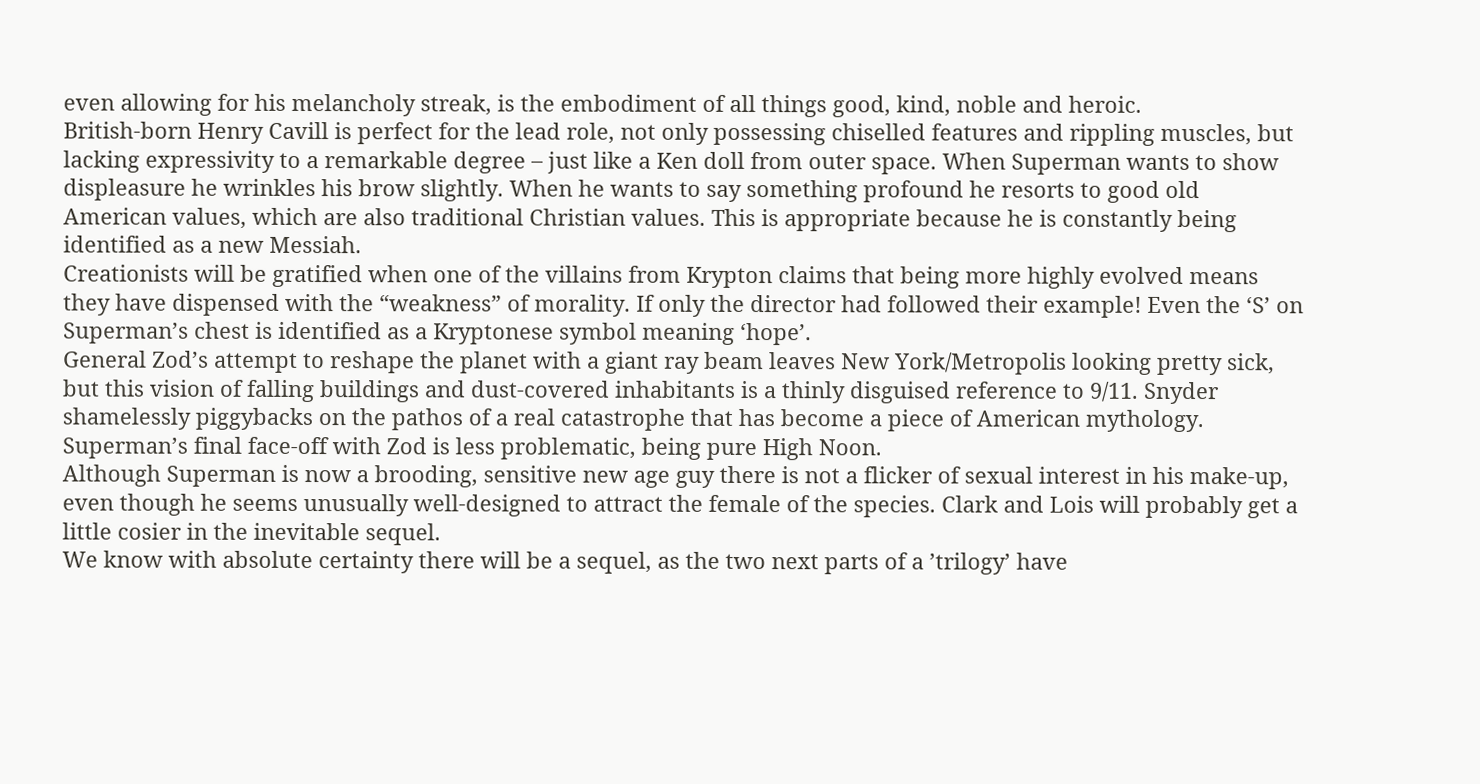even allowing for his melancholy streak, is the embodiment of all things good, kind, noble and heroic.
British-born Henry Cavill is perfect for the lead role, not only possessing chiselled features and rippling muscles, but lacking expressivity to a remarkable degree – just like a Ken doll from outer space. When Superman wants to show displeasure he wrinkles his brow slightly. When he wants to say something profound he resorts to good old American values, which are also traditional Christian values. This is appropriate because he is constantly being identified as a new Messiah.
Creationists will be gratified when one of the villains from Krypton claims that being more highly evolved means they have dispensed with the “weakness” of morality. If only the director had followed their example! Even the ‘S’ on Superman’s chest is identified as a Kryptonese symbol meaning ‘hope’.
General Zod’s attempt to reshape the planet with a giant ray beam leaves New York/Metropolis looking pretty sick, but this vision of falling buildings and dust-covered inhabitants is a thinly disguised reference to 9/11. Snyder shamelessly piggybacks on the pathos of a real catastrophe that has become a piece of American mythology. Superman’s final face-off with Zod is less problematic, being pure High Noon.
Although Superman is now a brooding, sensitive new age guy there is not a flicker of sexual interest in his make-up, even though he seems unusually well-designed to attract the female of the species. Clark and Lois will probably get a little cosier in the inevitable sequel.
We know with absolute certainty there will be a sequel, as the two next parts of a ’trilogy’ have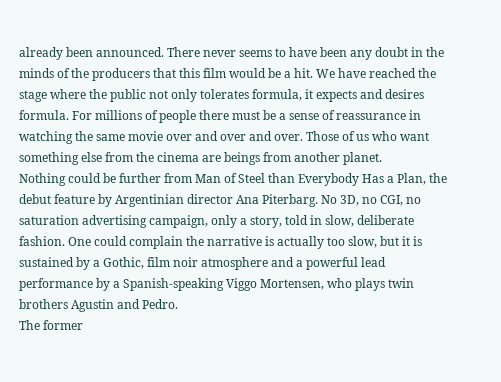already been announced. There never seems to have been any doubt in the minds of the producers that this film would be a hit. We have reached the stage where the public not only tolerates formula, it expects and desires formula. For millions of people there must be a sense of reassurance in watching the same movie over and over and over. Those of us who want something else from the cinema are beings from another planet.
Nothing could be further from Man of Steel than Everybody Has a Plan, the debut feature by Argentinian director Ana Piterbarg. No 3D, no CGI, no saturation advertising campaign, only a story, told in slow, deliberate fashion. One could complain the narrative is actually too slow, but it is sustained by a Gothic, film noir atmosphere and a powerful lead performance by a Spanish-speaking Viggo Mortensen, who plays twin brothers Agustin and Pedro.
The former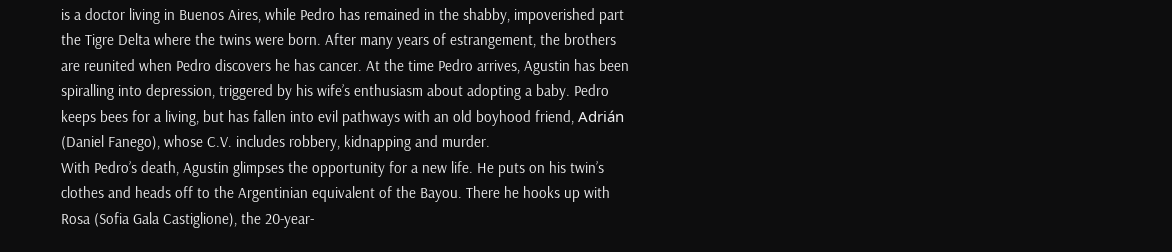is a doctor living in Buenos Aires, while Pedro has remained in the shabby, impoverished part the Tigre Delta where the twins were born. After many years of estrangement, the brothers are reunited when Pedro discovers he has cancer. At the time Pedro arrives, Agustin has been spiralling into depression, triggered by his wife’s enthusiasm about adopting a baby. Pedro keeps bees for a living, but has fallen into evil pathways with an old boyhood friend, Adrián (Daniel Fanego), whose C.V. includes robbery, kidnapping and murder.
With Pedro’s death, Agustin glimpses the opportunity for a new life. He puts on his twin’s clothes and heads off to the Argentinian equivalent of the Bayou. There he hooks up with Rosa (Sofia Gala Castiglione), the 20-year-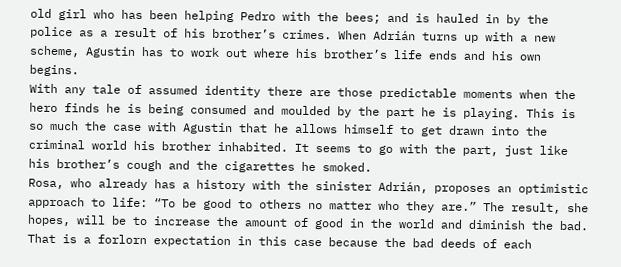old girl who has been helping Pedro with the bees; and is hauled in by the police as a result of his brother’s crimes. When Adrián turns up with a new scheme, Agustin has to work out where his brother’s life ends and his own begins.
With any tale of assumed identity there are those predictable moments when the hero finds he is being consumed and moulded by the part he is playing. This is so much the case with Agustin that he allows himself to get drawn into the criminal world his brother inhabited. It seems to go with the part, just like his brother’s cough and the cigarettes he smoked.
Rosa, who already has a history with the sinister Adrián, proposes an optimistic approach to life: “To be good to others no matter who they are.” The result, she hopes, will be to increase the amount of good in the world and diminish the bad. That is a forlorn expectation in this case because the bad deeds of each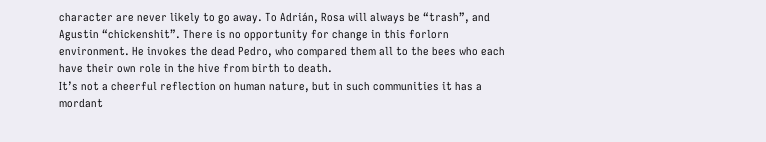character are never likely to go away. To Adrián, Rosa will always be “trash”, and Agustin “chickenshit”. There is no opportunity for change in this forlorn environment. He invokes the dead Pedro, who compared them all to the bees who each have their own role in the hive from birth to death.
It’s not a cheerful reflection on human nature, but in such communities it has a mordant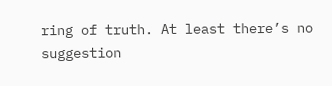ring of truth. At least there’s no suggestion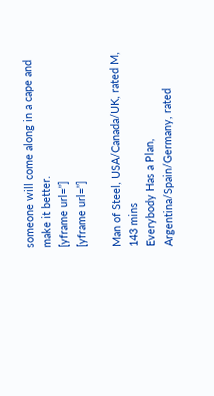someone will come along in a cape and make it better.
[yframe url=’’]
[yframe url=’’]

Man of Steel, USA/Canada/UK, rated M, 143 mins
Everybody Has a Plan, Argentina/Spain/Germany, rated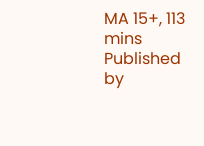MA 15+, 113 mins
Published by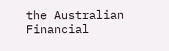the Australian Financial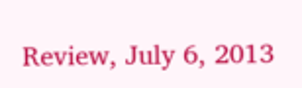Review, July 6, 2013